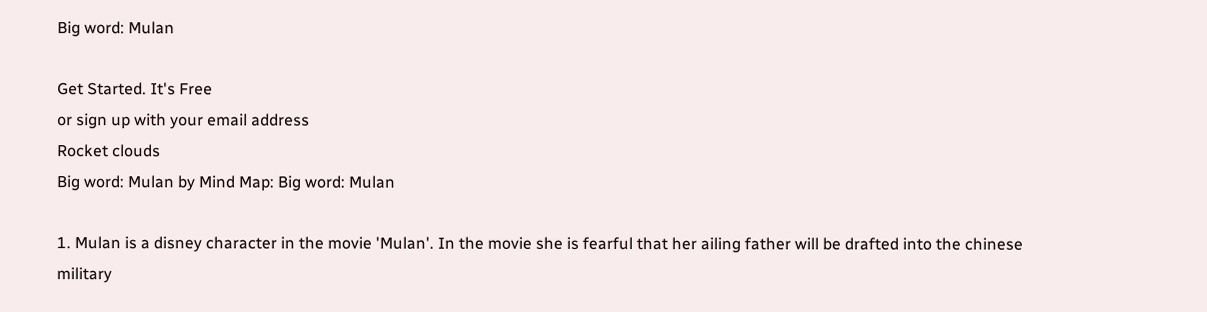Big word: Mulan

Get Started. It's Free
or sign up with your email address
Rocket clouds
Big word: Mulan by Mind Map: Big word: Mulan

1. Mulan is a disney character in the movie 'Mulan'. In the movie she is fearful that her ailing father will be drafted into the chinese military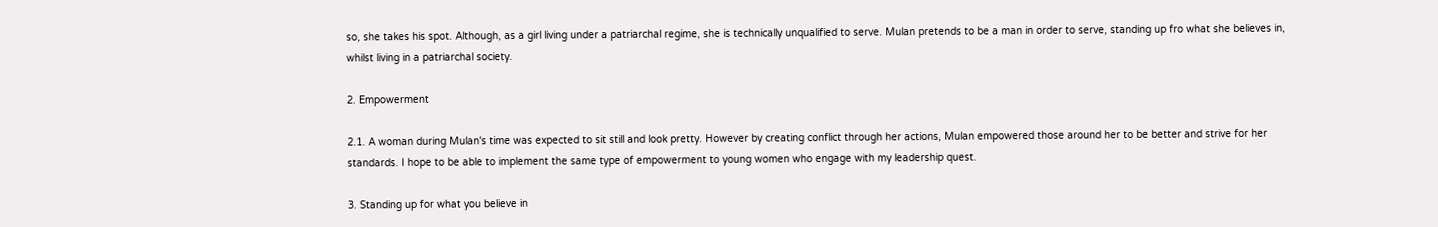so, she takes his spot. Although, as a girl living under a patriarchal regime, she is technically unqualified to serve. Mulan pretends to be a man in order to serve, standing up fro what she believes in, whilst living in a patriarchal society.

2. Empowerment

2.1. A woman during Mulan's time was expected to sit still and look pretty. However by creating conflict through her actions, Mulan empowered those around her to be better and strive for her standards. I hope to be able to implement the same type of empowerment to young women who engage with my leadership quest.

3. Standing up for what you believe in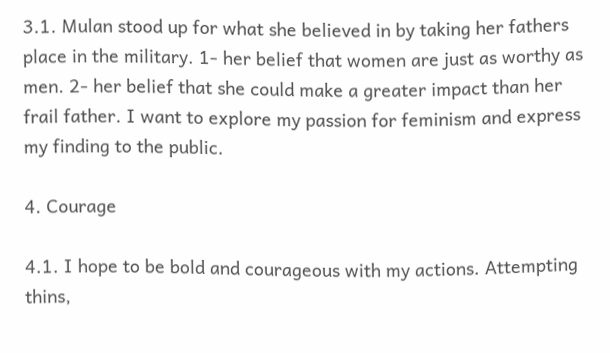3.1. Mulan stood up for what she believed in by taking her fathers place in the military. 1- her belief that women are just as worthy as men. 2- her belief that she could make a greater impact than her frail father. I want to explore my passion for feminism and express my finding to the public.

4. Courage

4.1. I hope to be bold and courageous with my actions. Attempting thins,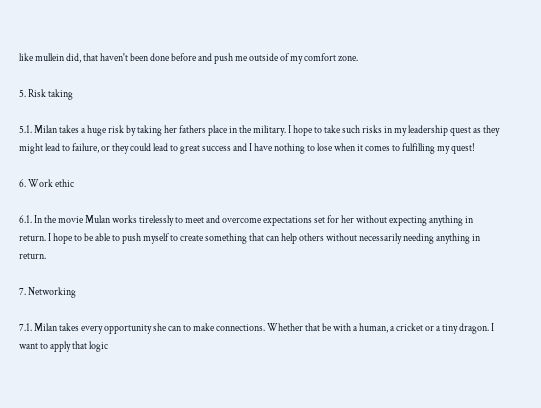like mullein did, that haven't been done before and push me outside of my comfort zone.

5. Risk taking

5.1. Milan takes a huge risk by taking her fathers place in the military. I hope to take such risks in my leadership quest as they might lead to failure, or they could lead to great success and I have nothing to lose when it comes to fulfilling my quest!

6. Work ethic

6.1. In the movie Mulan works tirelessly to meet and overcome expectations set for her without expecting anything in return. I hope to be able to push myself to create something that can help others without necessarily needing anything in return.

7. Networking

7.1. Milan takes every opportunity she can to make connections. Whether that be with a human, a cricket or a tiny dragon. I want to apply that logic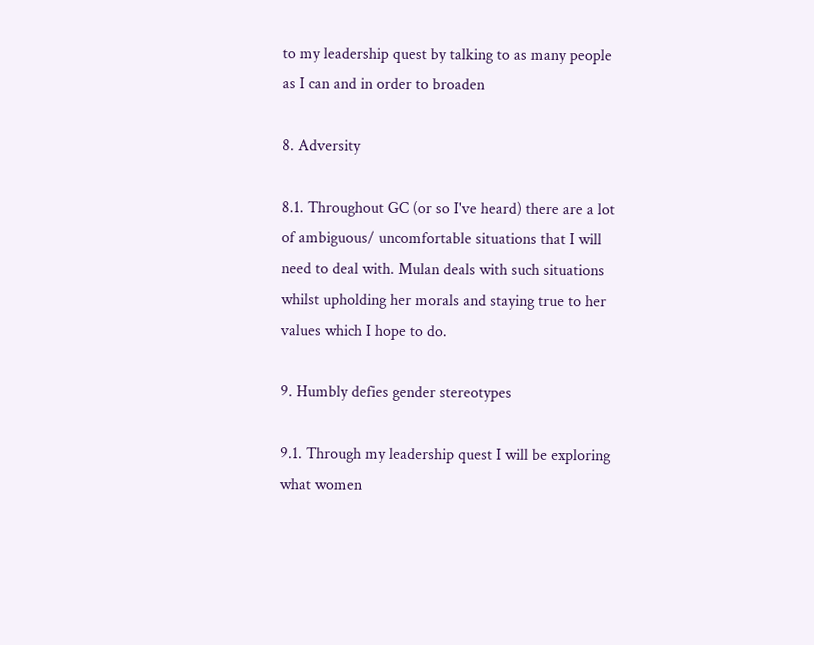to my leadership quest by talking to as many people as I can and in order to broaden

8. Adversity

8.1. Throughout GC (or so I've heard) there are a lot of ambiguous/ uncomfortable situations that I will need to deal with. Mulan deals with such situations whilst upholding her morals and staying true to her values which I hope to do.

9. Humbly defies gender stereotypes

9.1. Through my leadership quest I will be exploring what women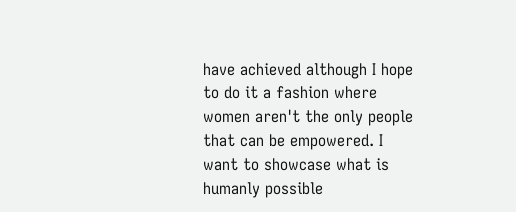have achieved although I hope to do it a fashion where women aren't the only people that can be empowered. I want to showcase what is humanly possible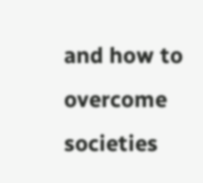and how to overcome societies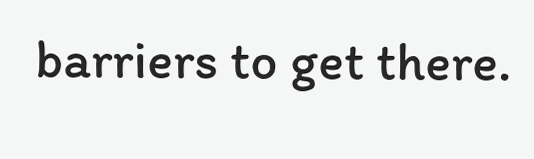barriers to get there.